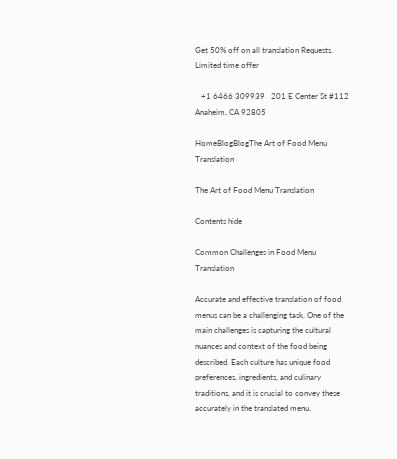Get 50% off on all translation Requests. Limited time offer

   +1 6466 309939   201 E Center St #112 Anaheim, CA 92805

HomeBlogBlogThe Art of Food Menu Translation

The Art of Food Menu Translation

Contents hide

Common Challenges in Food Menu Translation

Accurate and effective translation of food menus can be a challenging task. One of the main challenges is capturing the cultural nuances and context of the food being described. Each culture has unique food preferences, ingredients, and culinary traditions, and it is crucial to convey these accurately in the translated menu.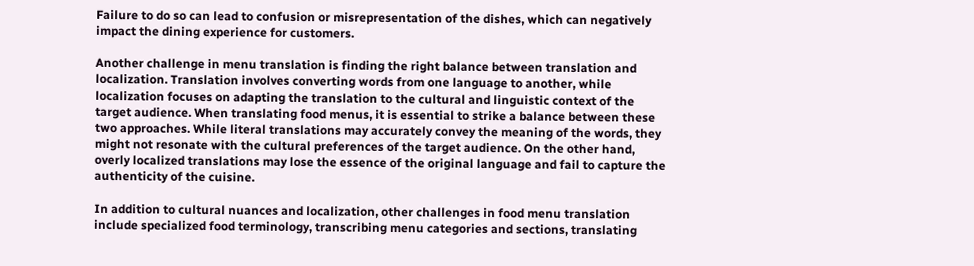Failure to do so can lead to confusion or misrepresentation of the dishes, which can negatively impact the dining experience for customers.

Another challenge in menu translation is finding the right balance between translation and localization. Translation involves converting words from one language to another, while localization focuses on adapting the translation to the cultural and linguistic context of the target audience. When translating food menus, it is essential to strike a balance between these two approaches. While literal translations may accurately convey the meaning of the words, they might not resonate with the cultural preferences of the target audience. On the other hand, overly localized translations may lose the essence of the original language and fail to capture the authenticity of the cuisine.

In addition to cultural nuances and localization, other challenges in food menu translation include specialized food terminology, transcribing menu categories and sections, translating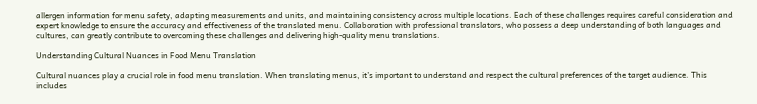allergen information for menu safety, adapting measurements and units, and maintaining consistency across multiple locations. Each of these challenges requires careful consideration and expert knowledge to ensure the accuracy and effectiveness of the translated menu. Collaboration with professional translators, who possess a deep understanding of both languages and cultures, can greatly contribute to overcoming these challenges and delivering high-quality menu translations.

Understanding Cultural Nuances in Food Menu Translation

Cultural nuances play a crucial role in food menu translation. When translating menus, it’s important to understand and respect the cultural preferences of the target audience. This includes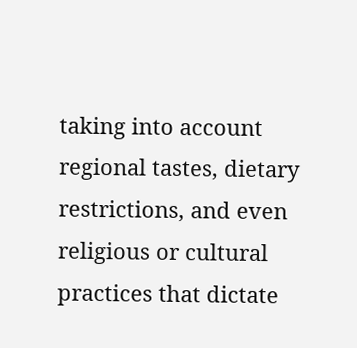taking into account regional tastes, dietary restrictions, and even religious or cultural practices that dictate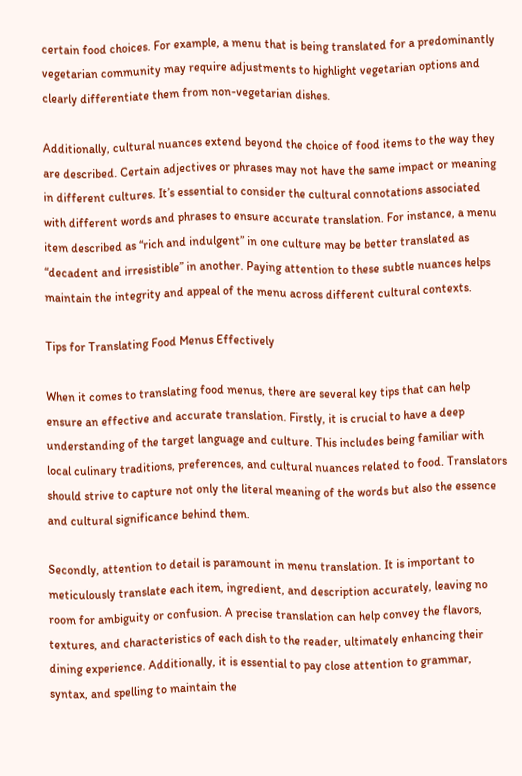certain food choices. For example, a menu that is being translated for a predominantly vegetarian community may require adjustments to highlight vegetarian options and clearly differentiate them from non-vegetarian dishes.

Additionally, cultural nuances extend beyond the choice of food items to the way they are described. Certain adjectives or phrases may not have the same impact or meaning in different cultures. It’s essential to consider the cultural connotations associated with different words and phrases to ensure accurate translation. For instance, a menu item described as “rich and indulgent” in one culture may be better translated as “decadent and irresistible” in another. Paying attention to these subtle nuances helps maintain the integrity and appeal of the menu across different cultural contexts.

Tips for Translating Food Menus Effectively

When it comes to translating food menus, there are several key tips that can help ensure an effective and accurate translation. Firstly, it is crucial to have a deep understanding of the target language and culture. This includes being familiar with local culinary traditions, preferences, and cultural nuances related to food. Translators should strive to capture not only the literal meaning of the words but also the essence and cultural significance behind them.

Secondly, attention to detail is paramount in menu translation. It is important to meticulously translate each item, ingredient, and description accurately, leaving no room for ambiguity or confusion. A precise translation can help convey the flavors, textures, and characteristics of each dish to the reader, ultimately enhancing their dining experience. Additionally, it is essential to pay close attention to grammar, syntax, and spelling to maintain the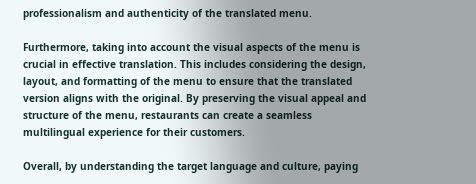professionalism and authenticity of the translated menu.

Furthermore, taking into account the visual aspects of the menu is crucial in effective translation. This includes considering the design, layout, and formatting of the menu to ensure that the translated version aligns with the original. By preserving the visual appeal and structure of the menu, restaurants can create a seamless multilingual experience for their customers.

Overall, by understanding the target language and culture, paying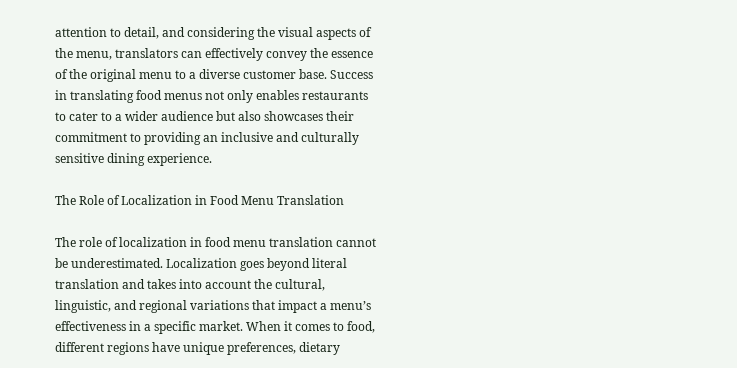attention to detail, and considering the visual aspects of the menu, translators can effectively convey the essence of the original menu to a diverse customer base. Success in translating food menus not only enables restaurants to cater to a wider audience but also showcases their commitment to providing an inclusive and culturally sensitive dining experience.

The Role of Localization in Food Menu Translation

The role of localization in food menu translation cannot be underestimated. Localization goes beyond literal translation and takes into account the cultural, linguistic, and regional variations that impact a menu’s effectiveness in a specific market. When it comes to food, different regions have unique preferences, dietary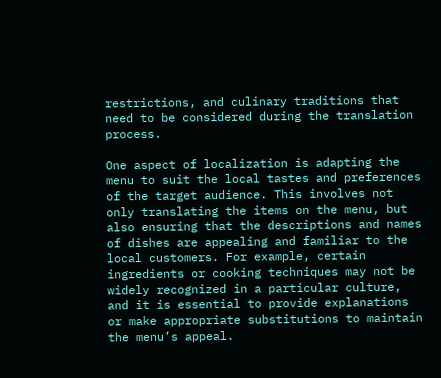restrictions, and culinary traditions that need to be considered during the translation process.

One aspect of localization is adapting the menu to suit the local tastes and preferences of the target audience. This involves not only translating the items on the menu, but also ensuring that the descriptions and names of dishes are appealing and familiar to the local customers. For example, certain ingredients or cooking techniques may not be widely recognized in a particular culture, and it is essential to provide explanations or make appropriate substitutions to maintain the menu’s appeal.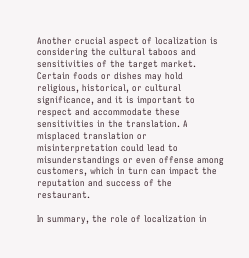Another crucial aspect of localization is considering the cultural taboos and sensitivities of the target market. Certain foods or dishes may hold religious, historical, or cultural significance, and it is important to respect and accommodate these sensitivities in the translation. A misplaced translation or misinterpretation could lead to misunderstandings or even offense among customers, which in turn can impact the reputation and success of the restaurant.

In summary, the role of localization in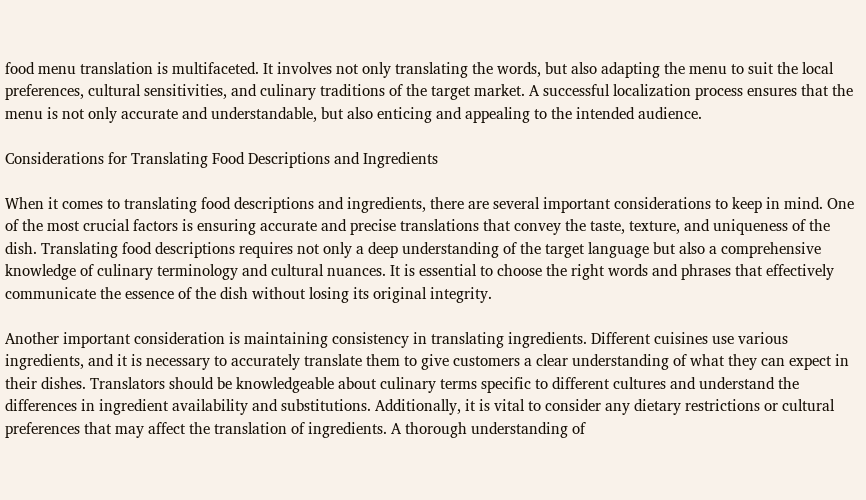food menu translation is multifaceted. It involves not only translating the words, but also adapting the menu to suit the local preferences, cultural sensitivities, and culinary traditions of the target market. A successful localization process ensures that the menu is not only accurate and understandable, but also enticing and appealing to the intended audience.

Considerations for Translating Food Descriptions and Ingredients

When it comes to translating food descriptions and ingredients, there are several important considerations to keep in mind. One of the most crucial factors is ensuring accurate and precise translations that convey the taste, texture, and uniqueness of the dish. Translating food descriptions requires not only a deep understanding of the target language but also a comprehensive knowledge of culinary terminology and cultural nuances. It is essential to choose the right words and phrases that effectively communicate the essence of the dish without losing its original integrity.

Another important consideration is maintaining consistency in translating ingredients. Different cuisines use various ingredients, and it is necessary to accurately translate them to give customers a clear understanding of what they can expect in their dishes. Translators should be knowledgeable about culinary terms specific to different cultures and understand the differences in ingredient availability and substitutions. Additionally, it is vital to consider any dietary restrictions or cultural preferences that may affect the translation of ingredients. A thorough understanding of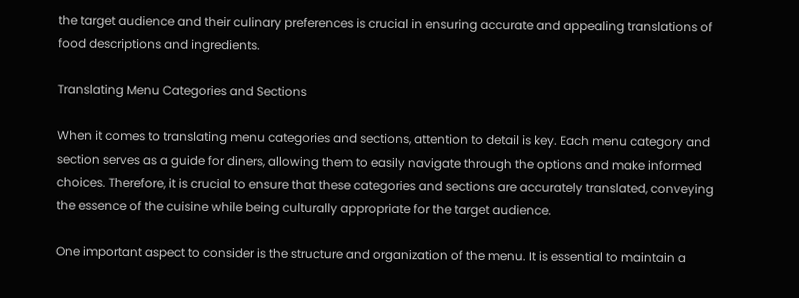the target audience and their culinary preferences is crucial in ensuring accurate and appealing translations of food descriptions and ingredients.

Translating Menu Categories and Sections

When it comes to translating menu categories and sections, attention to detail is key. Each menu category and section serves as a guide for diners, allowing them to easily navigate through the options and make informed choices. Therefore, it is crucial to ensure that these categories and sections are accurately translated, conveying the essence of the cuisine while being culturally appropriate for the target audience.

One important aspect to consider is the structure and organization of the menu. It is essential to maintain a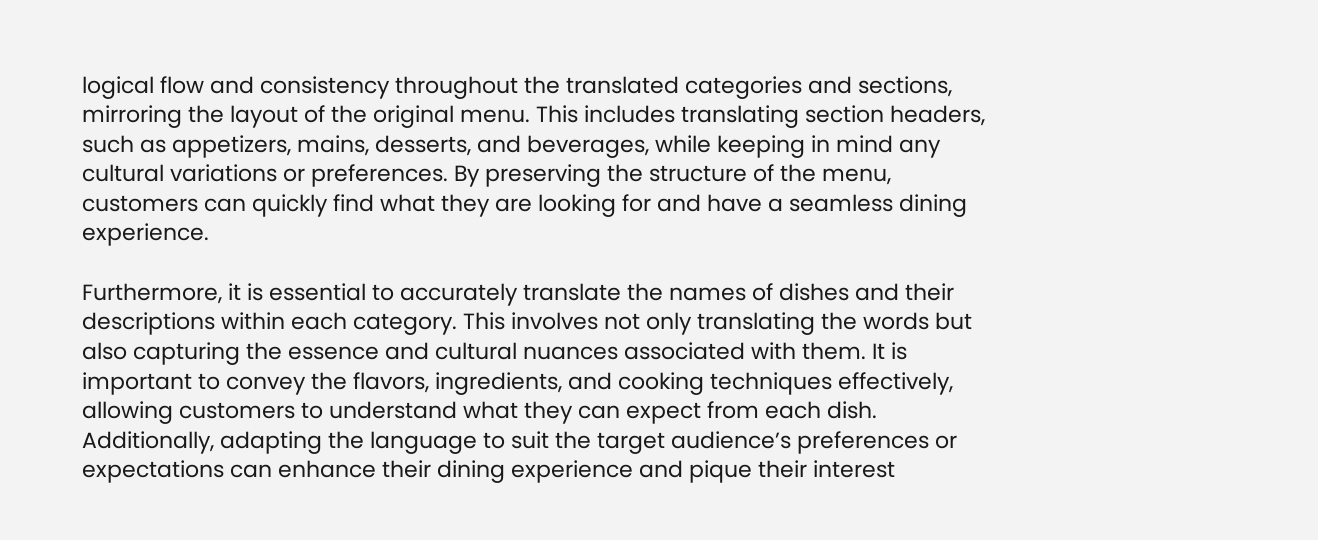logical flow and consistency throughout the translated categories and sections, mirroring the layout of the original menu. This includes translating section headers, such as appetizers, mains, desserts, and beverages, while keeping in mind any cultural variations or preferences. By preserving the structure of the menu, customers can quickly find what they are looking for and have a seamless dining experience.

Furthermore, it is essential to accurately translate the names of dishes and their descriptions within each category. This involves not only translating the words but also capturing the essence and cultural nuances associated with them. It is important to convey the flavors, ingredients, and cooking techniques effectively, allowing customers to understand what they can expect from each dish. Additionally, adapting the language to suit the target audience’s preferences or expectations can enhance their dining experience and pique their interest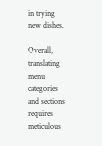in trying new dishes.

Overall, translating menu categories and sections requires meticulous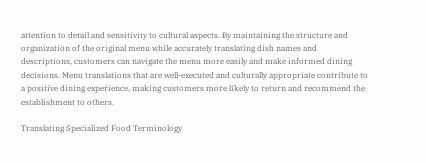attention to detail and sensitivity to cultural aspects. By maintaining the structure and organization of the original menu while accurately translating dish names and descriptions, customers can navigate the menu more easily and make informed dining decisions. Menu translations that are well-executed and culturally appropriate contribute to a positive dining experience, making customers more likely to return and recommend the establishment to others.

Translating Specialized Food Terminology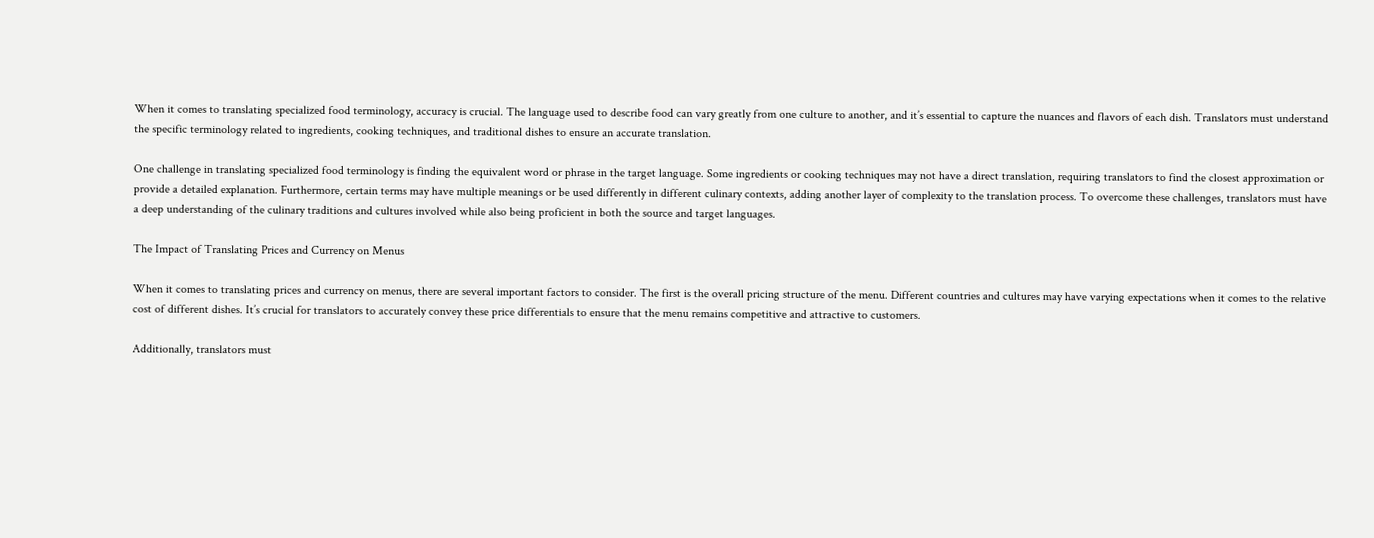When it comes to translating specialized food terminology, accuracy is crucial. The language used to describe food can vary greatly from one culture to another, and it’s essential to capture the nuances and flavors of each dish. Translators must understand the specific terminology related to ingredients, cooking techniques, and traditional dishes to ensure an accurate translation.

One challenge in translating specialized food terminology is finding the equivalent word or phrase in the target language. Some ingredients or cooking techniques may not have a direct translation, requiring translators to find the closest approximation or provide a detailed explanation. Furthermore, certain terms may have multiple meanings or be used differently in different culinary contexts, adding another layer of complexity to the translation process. To overcome these challenges, translators must have a deep understanding of the culinary traditions and cultures involved while also being proficient in both the source and target languages.

The Impact of Translating Prices and Currency on Menus

When it comes to translating prices and currency on menus, there are several important factors to consider. The first is the overall pricing structure of the menu. Different countries and cultures may have varying expectations when it comes to the relative cost of different dishes. It’s crucial for translators to accurately convey these price differentials to ensure that the menu remains competitive and attractive to customers.

Additionally, translators must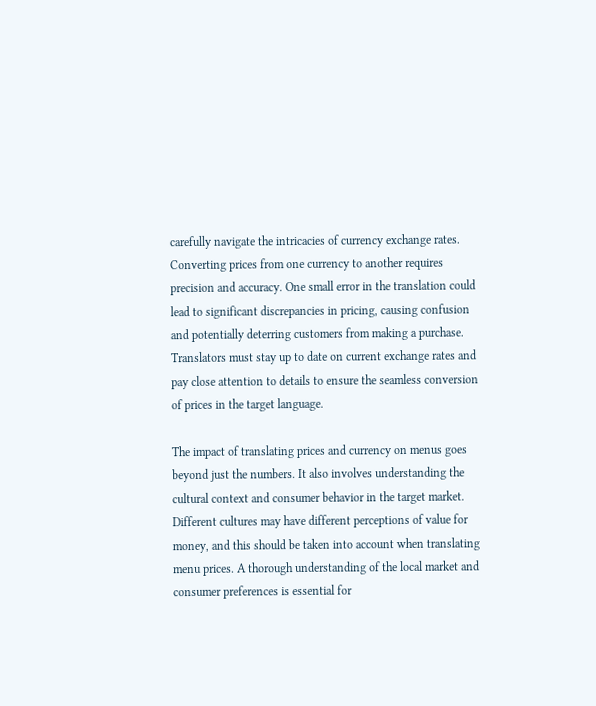carefully navigate the intricacies of currency exchange rates. Converting prices from one currency to another requires precision and accuracy. One small error in the translation could lead to significant discrepancies in pricing, causing confusion and potentially deterring customers from making a purchase. Translators must stay up to date on current exchange rates and pay close attention to details to ensure the seamless conversion of prices in the target language.

The impact of translating prices and currency on menus goes beyond just the numbers. It also involves understanding the cultural context and consumer behavior in the target market. Different cultures may have different perceptions of value for money, and this should be taken into account when translating menu prices. A thorough understanding of the local market and consumer preferences is essential for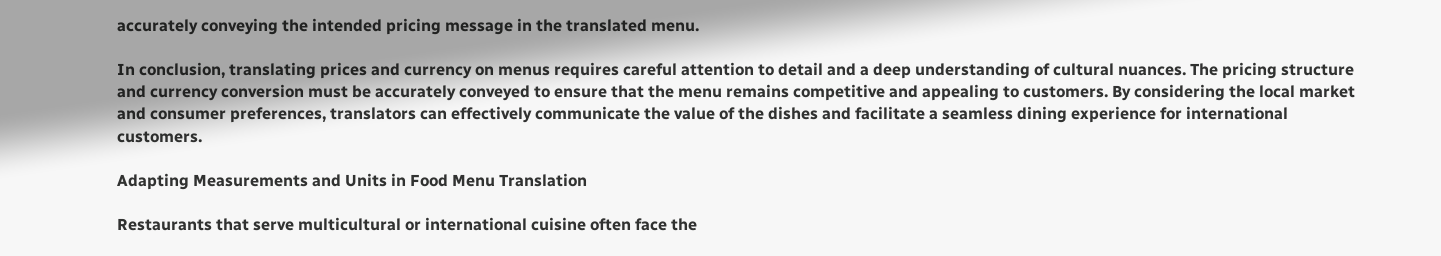accurately conveying the intended pricing message in the translated menu.

In conclusion, translating prices and currency on menus requires careful attention to detail and a deep understanding of cultural nuances. The pricing structure and currency conversion must be accurately conveyed to ensure that the menu remains competitive and appealing to customers. By considering the local market and consumer preferences, translators can effectively communicate the value of the dishes and facilitate a seamless dining experience for international customers.

Adapting Measurements and Units in Food Menu Translation

Restaurants that serve multicultural or international cuisine often face the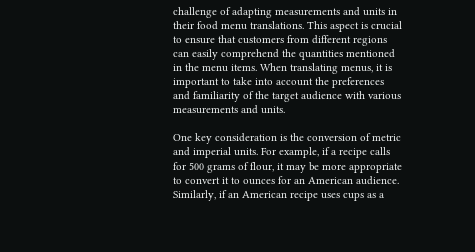challenge of adapting measurements and units in their food menu translations. This aspect is crucial to ensure that customers from different regions can easily comprehend the quantities mentioned in the menu items. When translating menus, it is important to take into account the preferences and familiarity of the target audience with various measurements and units.

One key consideration is the conversion of metric and imperial units. For example, if a recipe calls for 500 grams of flour, it may be more appropriate to convert it to ounces for an American audience. Similarly, if an American recipe uses cups as a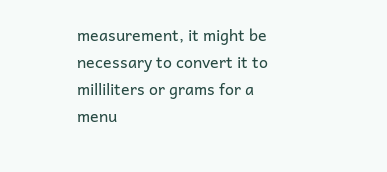measurement, it might be necessary to convert it to milliliters or grams for a menu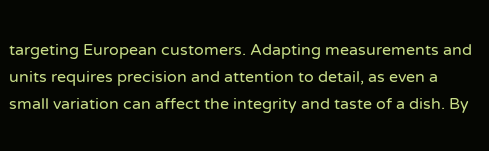targeting European customers. Adapting measurements and units requires precision and attention to detail, as even a small variation can affect the integrity and taste of a dish. By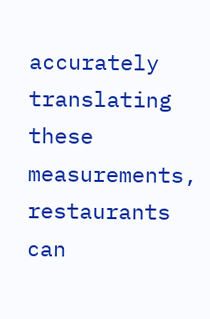accurately translating these measurements, restaurants can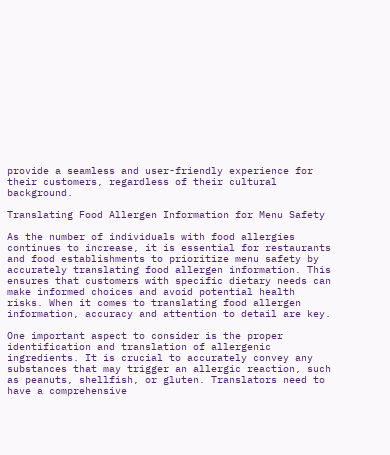provide a seamless and user-friendly experience for their customers, regardless of their cultural background.

Translating Food Allergen Information for Menu Safety

As the number of individuals with food allergies continues to increase, it is essential for restaurants and food establishments to prioritize menu safety by accurately translating food allergen information. This ensures that customers with specific dietary needs can make informed choices and avoid potential health risks. When it comes to translating food allergen information, accuracy and attention to detail are key.

One important aspect to consider is the proper identification and translation of allergenic ingredients. It is crucial to accurately convey any substances that may trigger an allergic reaction, such as peanuts, shellfish, or gluten. Translators need to have a comprehensive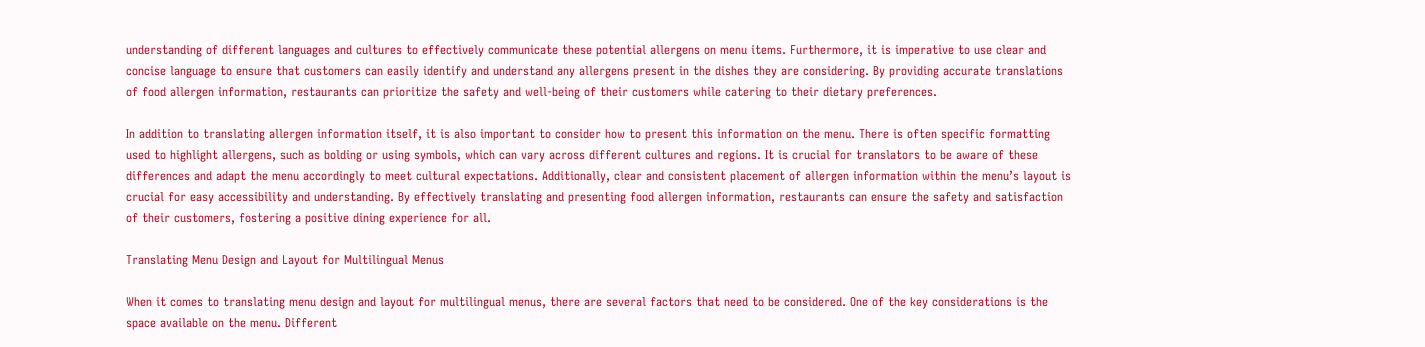understanding of different languages and cultures to effectively communicate these potential allergens on menu items. Furthermore, it is imperative to use clear and concise language to ensure that customers can easily identify and understand any allergens present in the dishes they are considering. By providing accurate translations of food allergen information, restaurants can prioritize the safety and well-being of their customers while catering to their dietary preferences.

In addition to translating allergen information itself, it is also important to consider how to present this information on the menu. There is often specific formatting used to highlight allergens, such as bolding or using symbols, which can vary across different cultures and regions. It is crucial for translators to be aware of these differences and adapt the menu accordingly to meet cultural expectations. Additionally, clear and consistent placement of allergen information within the menu’s layout is crucial for easy accessibility and understanding. By effectively translating and presenting food allergen information, restaurants can ensure the safety and satisfaction of their customers, fostering a positive dining experience for all.

Translating Menu Design and Layout for Multilingual Menus

When it comes to translating menu design and layout for multilingual menus, there are several factors that need to be considered. One of the key considerations is the space available on the menu. Different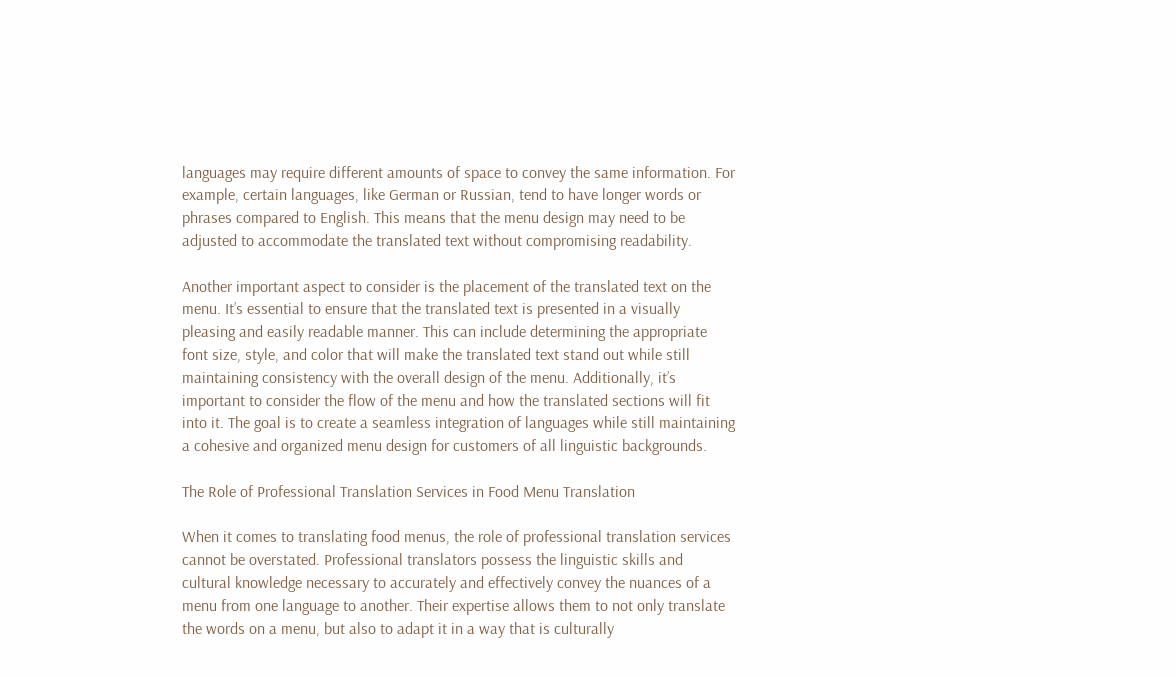languages may require different amounts of space to convey the same information. For example, certain languages, like German or Russian, tend to have longer words or phrases compared to English. This means that the menu design may need to be adjusted to accommodate the translated text without compromising readability.

Another important aspect to consider is the placement of the translated text on the menu. It’s essential to ensure that the translated text is presented in a visually pleasing and easily readable manner. This can include determining the appropriate font size, style, and color that will make the translated text stand out while still maintaining consistency with the overall design of the menu. Additionally, it’s important to consider the flow of the menu and how the translated sections will fit into it. The goal is to create a seamless integration of languages while still maintaining a cohesive and organized menu design for customers of all linguistic backgrounds.

The Role of Professional Translation Services in Food Menu Translation

When it comes to translating food menus, the role of professional translation services cannot be overstated. Professional translators possess the linguistic skills and cultural knowledge necessary to accurately and effectively convey the nuances of a menu from one language to another. Their expertise allows them to not only translate the words on a menu, but also to adapt it in a way that is culturally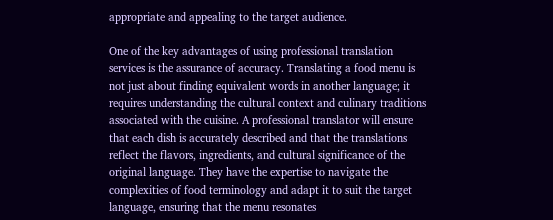appropriate and appealing to the target audience.

One of the key advantages of using professional translation services is the assurance of accuracy. Translating a food menu is not just about finding equivalent words in another language; it requires understanding the cultural context and culinary traditions associated with the cuisine. A professional translator will ensure that each dish is accurately described and that the translations reflect the flavors, ingredients, and cultural significance of the original language. They have the expertise to navigate the complexities of food terminology and adapt it to suit the target language, ensuring that the menu resonates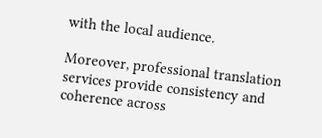with the local audience.

Moreover, professional translation services provide consistency and coherence across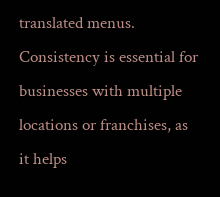translated menus. Consistency is essential for businesses with multiple locations or franchises, as it helps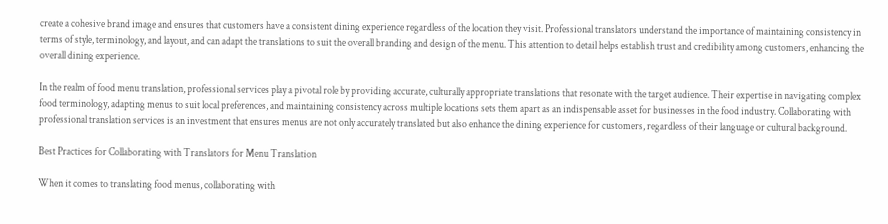create a cohesive brand image and ensures that customers have a consistent dining experience regardless of the location they visit. Professional translators understand the importance of maintaining consistency in terms of style, terminology, and layout, and can adapt the translations to suit the overall branding and design of the menu. This attention to detail helps establish trust and credibility among customers, enhancing the overall dining experience.

In the realm of food menu translation, professional services play a pivotal role by providing accurate, culturally appropriate translations that resonate with the target audience. Their expertise in navigating complex food terminology, adapting menus to suit local preferences, and maintaining consistency across multiple locations sets them apart as an indispensable asset for businesses in the food industry. Collaborating with professional translation services is an investment that ensures menus are not only accurately translated but also enhance the dining experience for customers, regardless of their language or cultural background.

Best Practices for Collaborating with Translators for Menu Translation

When it comes to translating food menus, collaborating with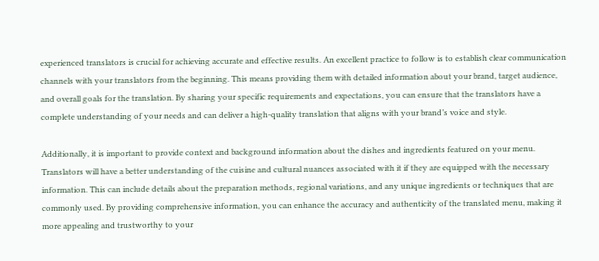experienced translators is crucial for achieving accurate and effective results. An excellent practice to follow is to establish clear communication channels with your translators from the beginning. This means providing them with detailed information about your brand, target audience, and overall goals for the translation. By sharing your specific requirements and expectations, you can ensure that the translators have a complete understanding of your needs and can deliver a high-quality translation that aligns with your brand’s voice and style.

Additionally, it is important to provide context and background information about the dishes and ingredients featured on your menu. Translators will have a better understanding of the cuisine and cultural nuances associated with it if they are equipped with the necessary information. This can include details about the preparation methods, regional variations, and any unique ingredients or techniques that are commonly used. By providing comprehensive information, you can enhance the accuracy and authenticity of the translated menu, making it more appealing and trustworthy to your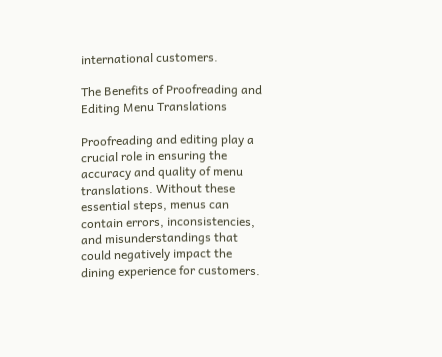international customers.

The Benefits of Proofreading and Editing Menu Translations

Proofreading and editing play a crucial role in ensuring the accuracy and quality of menu translations. Without these essential steps, menus can contain errors, inconsistencies, and misunderstandings that could negatively impact the dining experience for customers.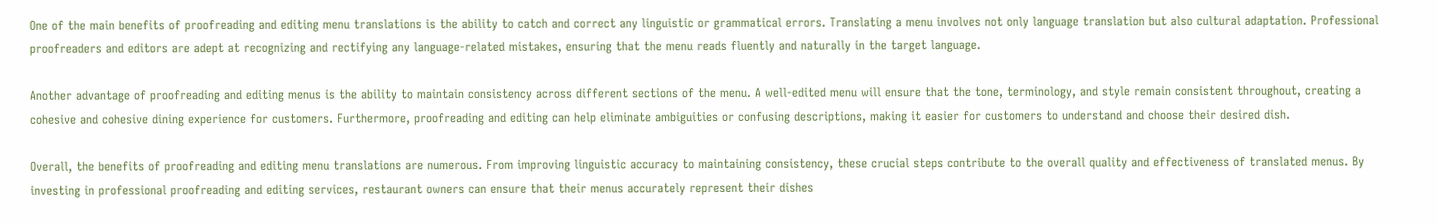One of the main benefits of proofreading and editing menu translations is the ability to catch and correct any linguistic or grammatical errors. Translating a menu involves not only language translation but also cultural adaptation. Professional proofreaders and editors are adept at recognizing and rectifying any language-related mistakes, ensuring that the menu reads fluently and naturally in the target language.

Another advantage of proofreading and editing menus is the ability to maintain consistency across different sections of the menu. A well-edited menu will ensure that the tone, terminology, and style remain consistent throughout, creating a cohesive and cohesive dining experience for customers. Furthermore, proofreading and editing can help eliminate ambiguities or confusing descriptions, making it easier for customers to understand and choose their desired dish.

Overall, the benefits of proofreading and editing menu translations are numerous. From improving linguistic accuracy to maintaining consistency, these crucial steps contribute to the overall quality and effectiveness of translated menus. By investing in professional proofreading and editing services, restaurant owners can ensure that their menus accurately represent their dishes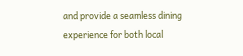and provide a seamless dining experience for both local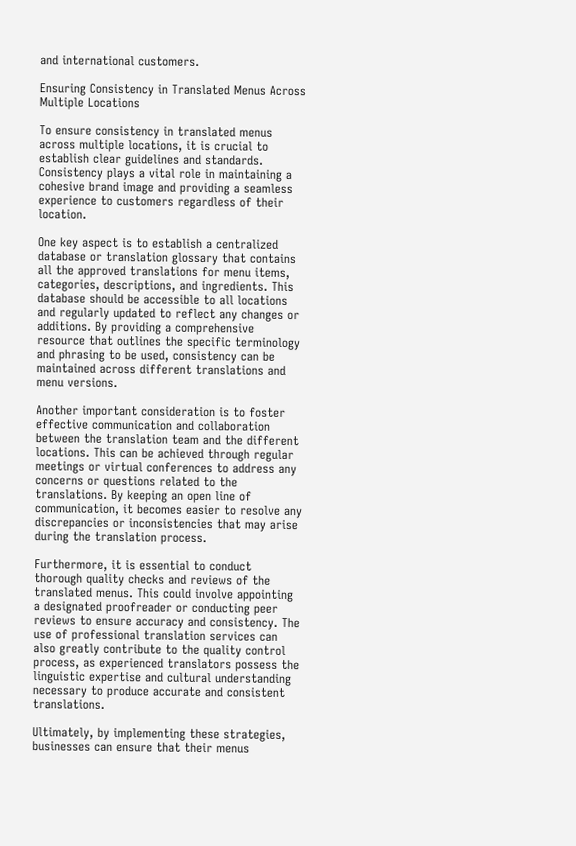and international customers.

Ensuring Consistency in Translated Menus Across Multiple Locations

To ensure consistency in translated menus across multiple locations, it is crucial to establish clear guidelines and standards. Consistency plays a vital role in maintaining a cohesive brand image and providing a seamless experience to customers regardless of their location.

One key aspect is to establish a centralized database or translation glossary that contains all the approved translations for menu items, categories, descriptions, and ingredients. This database should be accessible to all locations and regularly updated to reflect any changes or additions. By providing a comprehensive resource that outlines the specific terminology and phrasing to be used, consistency can be maintained across different translations and menu versions.

Another important consideration is to foster effective communication and collaboration between the translation team and the different locations. This can be achieved through regular meetings or virtual conferences to address any concerns or questions related to the translations. By keeping an open line of communication, it becomes easier to resolve any discrepancies or inconsistencies that may arise during the translation process.

Furthermore, it is essential to conduct thorough quality checks and reviews of the translated menus. This could involve appointing a designated proofreader or conducting peer reviews to ensure accuracy and consistency. The use of professional translation services can also greatly contribute to the quality control process, as experienced translators possess the linguistic expertise and cultural understanding necessary to produce accurate and consistent translations.

Ultimately, by implementing these strategies, businesses can ensure that their menus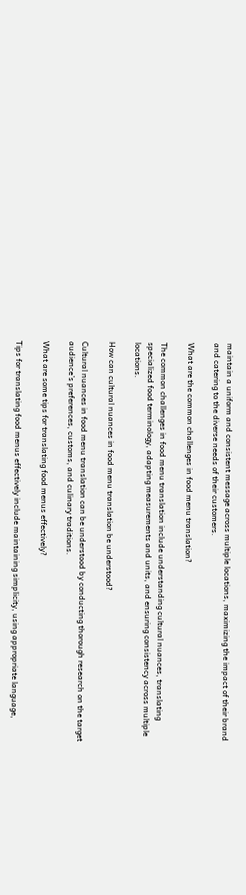maintain a uniform and consistent message across multiple locations, maximizing the impact of their brand and catering to the diverse needs of their customers.

What are the common challenges in food menu translation?

The common challenges in food menu translation include understanding cultural nuances, translating specialized food terminology, adapting measurements and units, and ensuring consistency across multiple locations.

How can cultural nuances in food menu translation be understood?

Cultural nuances in food menu translation can be understood by conducting thorough research on the target audience’s preferences, customs, and culinary traditions.

What are some tips for translating food menus effectively?

Tips for translating food menus effectively include maintaining simplicity, using appropriate language,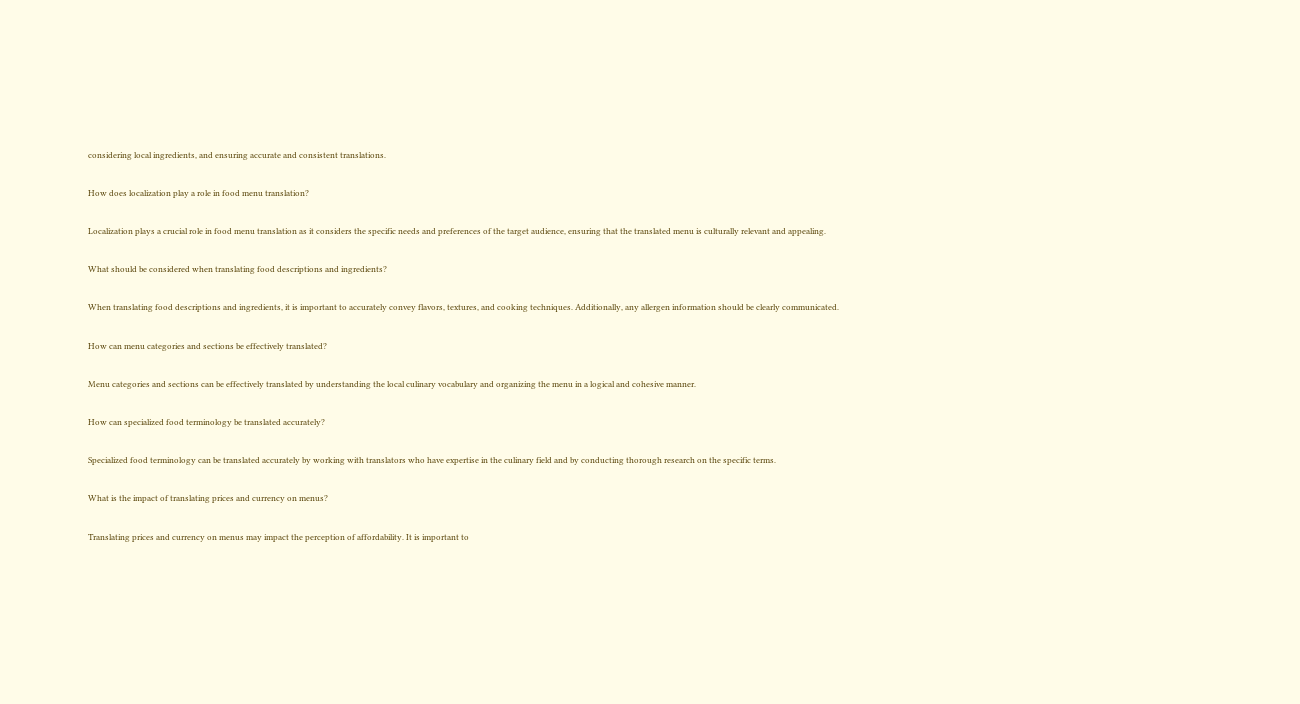considering local ingredients, and ensuring accurate and consistent translations.

How does localization play a role in food menu translation?

Localization plays a crucial role in food menu translation as it considers the specific needs and preferences of the target audience, ensuring that the translated menu is culturally relevant and appealing.

What should be considered when translating food descriptions and ingredients?

When translating food descriptions and ingredients, it is important to accurately convey flavors, textures, and cooking techniques. Additionally, any allergen information should be clearly communicated.

How can menu categories and sections be effectively translated?

Menu categories and sections can be effectively translated by understanding the local culinary vocabulary and organizing the menu in a logical and cohesive manner.

How can specialized food terminology be translated accurately?

Specialized food terminology can be translated accurately by working with translators who have expertise in the culinary field and by conducting thorough research on the specific terms.

What is the impact of translating prices and currency on menus?

Translating prices and currency on menus may impact the perception of affordability. It is important to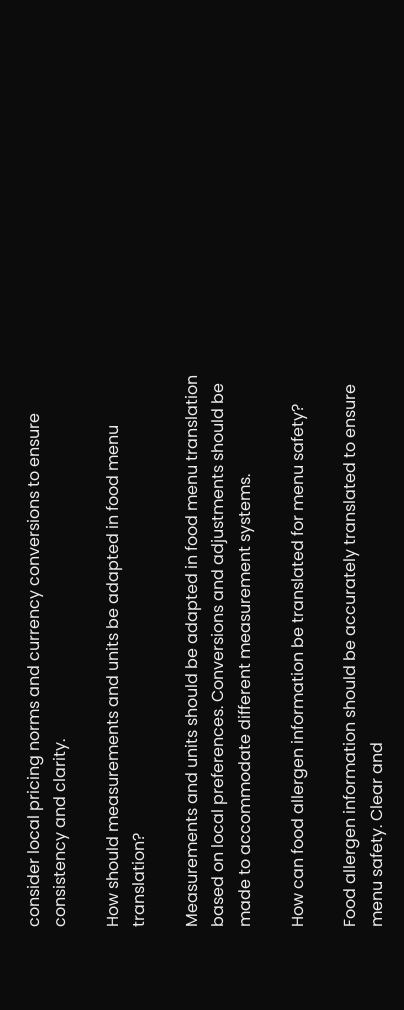consider local pricing norms and currency conversions to ensure consistency and clarity.

How should measurements and units be adapted in food menu translation?

Measurements and units should be adapted in food menu translation based on local preferences. Conversions and adjustments should be made to accommodate different measurement systems.

How can food allergen information be translated for menu safety?

Food allergen information should be accurately translated to ensure menu safety. Clear and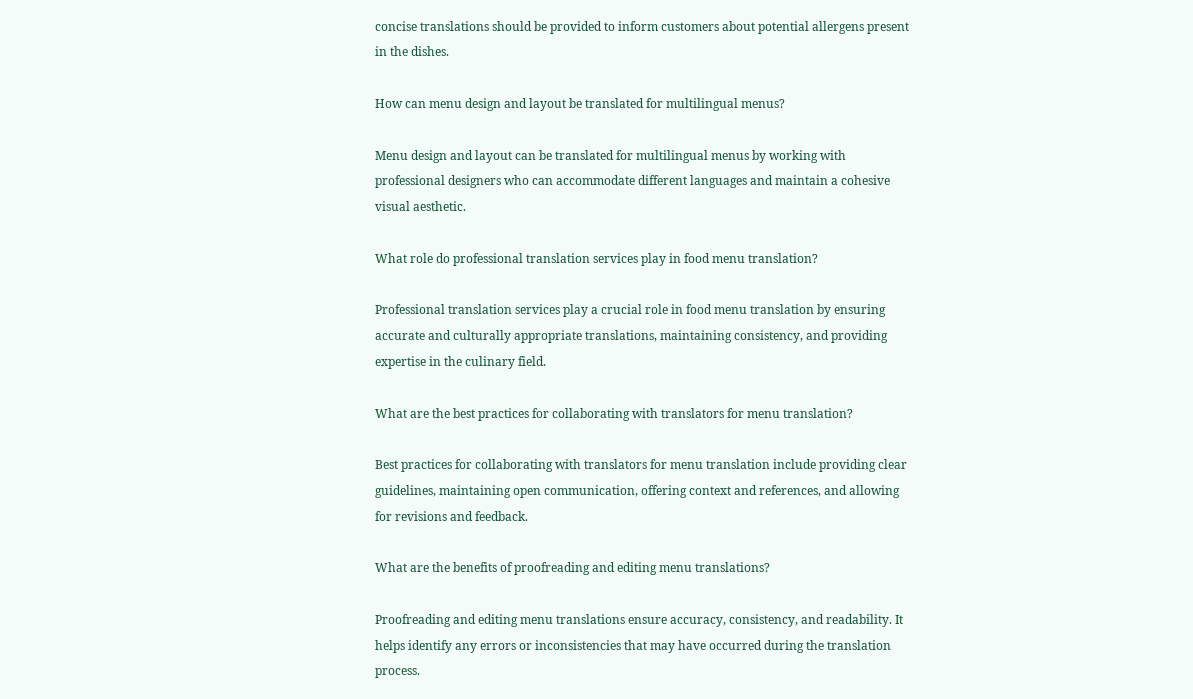concise translations should be provided to inform customers about potential allergens present in the dishes.

How can menu design and layout be translated for multilingual menus?

Menu design and layout can be translated for multilingual menus by working with professional designers who can accommodate different languages and maintain a cohesive visual aesthetic.

What role do professional translation services play in food menu translation?

Professional translation services play a crucial role in food menu translation by ensuring accurate and culturally appropriate translations, maintaining consistency, and providing expertise in the culinary field.

What are the best practices for collaborating with translators for menu translation?

Best practices for collaborating with translators for menu translation include providing clear guidelines, maintaining open communication, offering context and references, and allowing for revisions and feedback.

What are the benefits of proofreading and editing menu translations?

Proofreading and editing menu translations ensure accuracy, consistency, and readability. It helps identify any errors or inconsistencies that may have occurred during the translation process.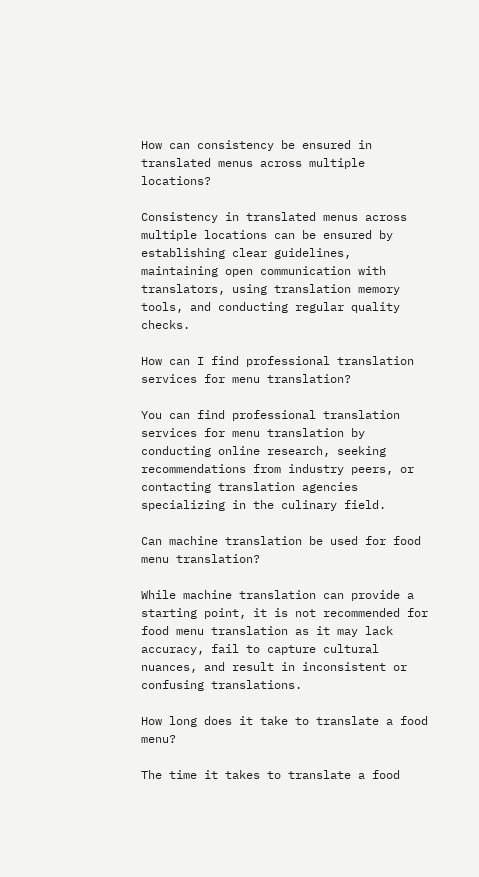How can consistency be ensured in translated menus across multiple locations?

Consistency in translated menus across multiple locations can be ensured by establishing clear guidelines, maintaining open communication with translators, using translation memory tools, and conducting regular quality checks.

How can I find professional translation services for menu translation?

You can find professional translation services for menu translation by conducting online research, seeking recommendations from industry peers, or contacting translation agencies specializing in the culinary field.

Can machine translation be used for food menu translation?

While machine translation can provide a starting point, it is not recommended for food menu translation as it may lack accuracy, fail to capture cultural nuances, and result in inconsistent or confusing translations.

How long does it take to translate a food menu?

The time it takes to translate a food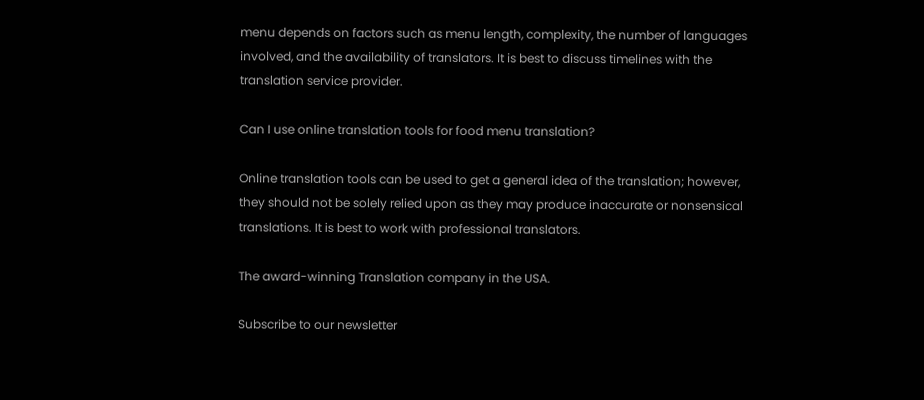menu depends on factors such as menu length, complexity, the number of languages involved, and the availability of translators. It is best to discuss timelines with the translation service provider.

Can I use online translation tools for food menu translation?

Online translation tools can be used to get a general idea of the translation; however, they should not be solely relied upon as they may produce inaccurate or nonsensical translations. It is best to work with professional translators.

The award-winning Translation company in the USA.

Subscribe to our newsletter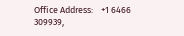Office Address:    +1 6466 309939,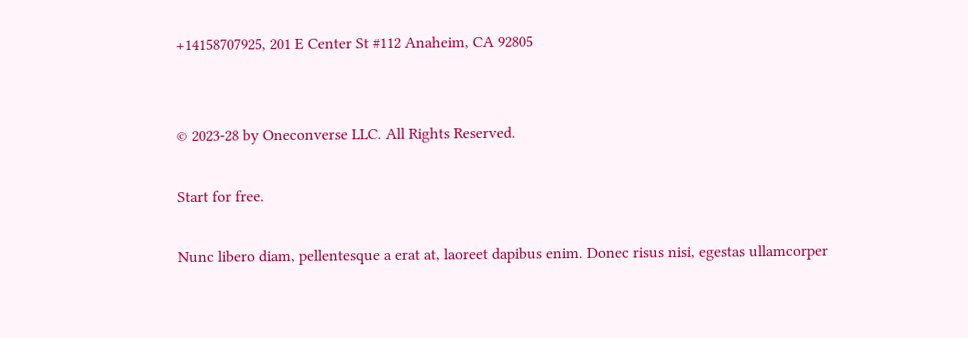+14158707925, 201 E Center St #112 Anaheim, CA 92805


© 2023-28 by Oneconverse LLC. All Rights Reserved.

Start for free.

Nunc libero diam, pellentesque a erat at, laoreet dapibus enim. Donec risus nisi, egestas ullamcorper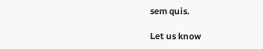sem quis.

Let us know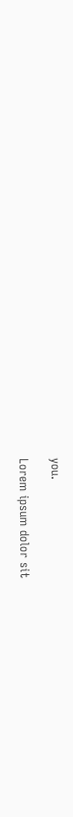you.

Lorem ipsum dolor sit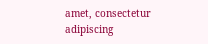amet, consectetur adipiscing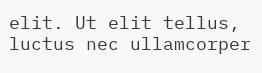elit. Ut elit tellus, luctus nec ullamcorper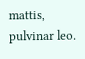mattis, pulvinar leo.